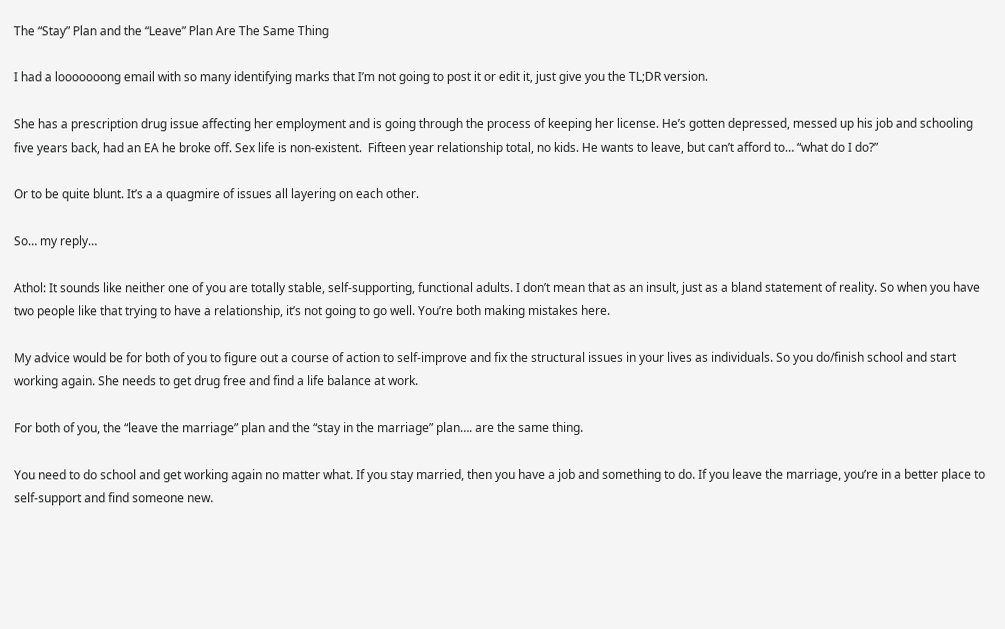The “Stay” Plan and the “Leave” Plan Are The Same Thing

I had a looooooong email with so many identifying marks that I’m not going to post it or edit it, just give you the TL;DR version.

She has a prescription drug issue affecting her employment and is going through the process of keeping her license. He’s gotten depressed, messed up his job and schooling five years back, had an EA he broke off. Sex life is non-existent.  Fifteen year relationship total, no kids. He wants to leave, but can’t afford to… “what do I do?”

Or to be quite blunt. It’s a a quagmire of issues all layering on each other.

So… my reply…

Athol: It sounds like neither one of you are totally stable, self-supporting, functional adults. I don’t mean that as an insult, just as a bland statement of reality. So when you have two people like that trying to have a relationship, it’s not going to go well. You’re both making mistakes here.

My advice would be for both of you to figure out a course of action to self-improve and fix the structural issues in your lives as individuals. So you do/finish school and start working again. She needs to get drug free and find a life balance at work.

For both of you, the “leave the marriage” plan and the “stay in the marriage” plan…. are the same thing.

You need to do school and get working again no matter what. If you stay married, then you have a job and something to do. If you leave the marriage, you’re in a better place to self-support and find someone new.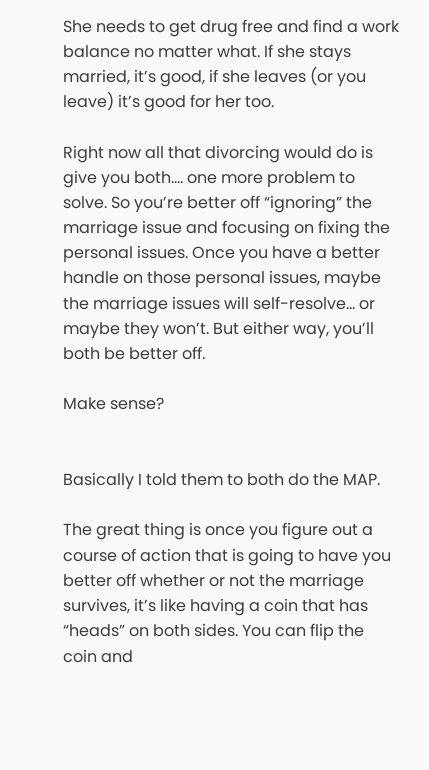She needs to get drug free and find a work balance no matter what. If she stays married, it’s good, if she leaves (or you leave) it’s good for her too.

Right now all that divorcing would do is give you both…. one more problem to solve. So you’re better off “ignoring” the marriage issue and focusing on fixing the personal issues. Once you have a better handle on those personal issues, maybe the marriage issues will self-resolve… or maybe they won’t. But either way, you’ll both be better off.

Make sense?


Basically I told them to both do the MAP.

The great thing is once you figure out a course of action that is going to have you better off whether or not the marriage survives, it’s like having a coin that has  “heads” on both sides. You can flip the coin and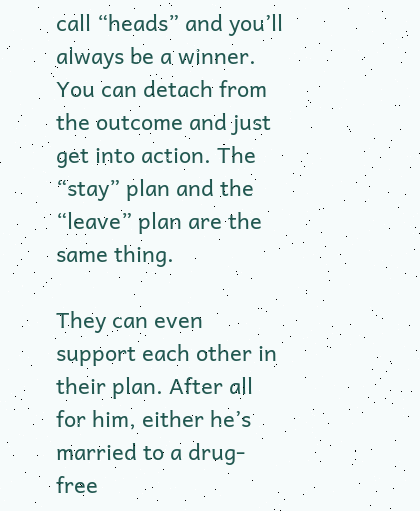call “heads” and you’ll always be a winner. You can detach from the outcome and just get into action. The “stay” plan and the “leave” plan are the same thing.

They can even support each other in their plan. After all for him, either he’s married to a drug-free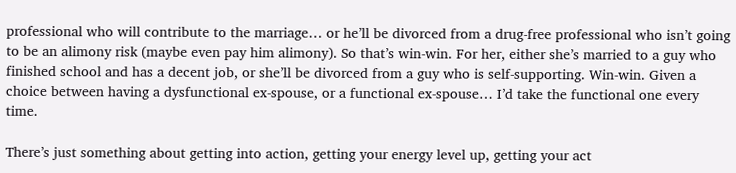professional who will contribute to the marriage… or he’ll be divorced from a drug-free professional who isn’t going to be an alimony risk (maybe even pay him alimony). So that’s win-win. For her, either she’s married to a guy who finished school and has a decent job, or she’ll be divorced from a guy who is self-supporting. Win-win. Given a choice between having a dysfunctional ex-spouse, or a functional ex-spouse… I’d take the functional one every time.

There’s just something about getting into action, getting your energy level up, getting your act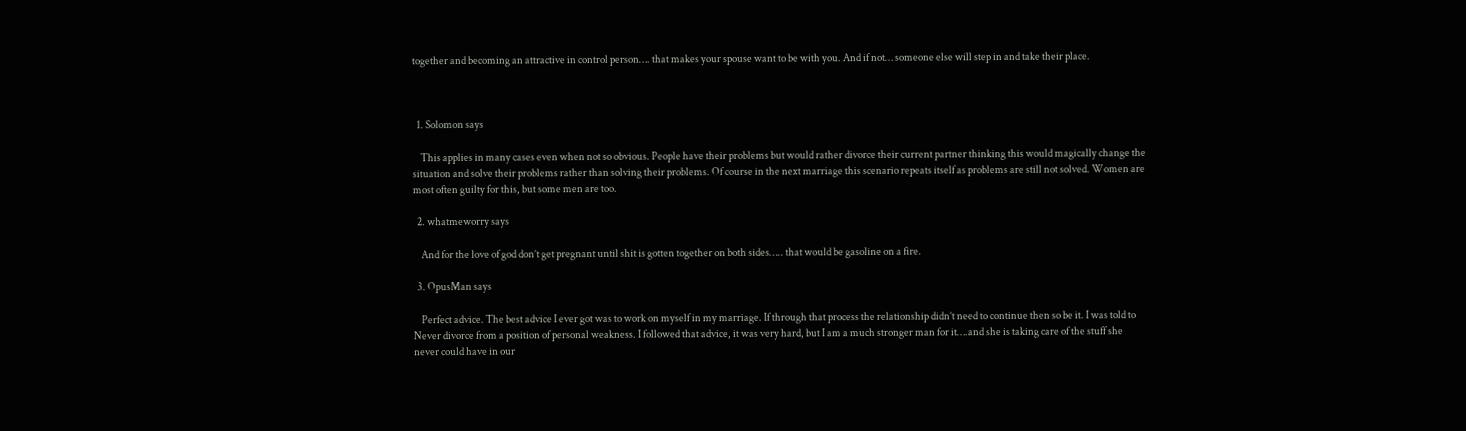together and becoming an attractive in control person…. that makes your spouse want to be with you. And if not… someone else will step in and take their place.



  1. Solomon says

    This applies in many cases even when not so obvious. People have their problems but would rather divorce their current partner thinking this would magically change the situation and solve their problems rather than solving their problems. Of course in the next marriage this scenario repeats itself as problems are still not solved. Women are most often guilty for this, but some men are too.

  2. whatmeworry says

    And for the love of god don’t get pregnant until shit is gotten together on both sides….. that would be gasoline on a fire.

  3. OpusMan says

    Perfect advice. The best advice I ever got was to work on myself in my marriage. If through that process the relationship didn’t need to continue then so be it. I was told to Never divorce from a position of personal weakness. I followed that advice, it was very hard, but I am a much stronger man for it….and she is taking care of the stuff she never could have in our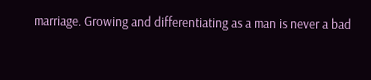marriage. Growing and differentiating as a man is never a bad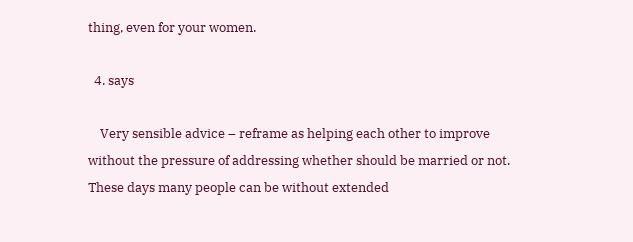thing, even for your women.

  4. says

    Very sensible advice – reframe as helping each other to improve without the pressure of addressing whether should be married or not. These days many people can be without extended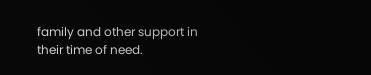family and other support in their time of need.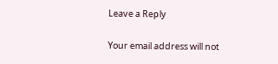Leave a Reply

Your email address will not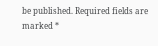be published. Required fields are marked *